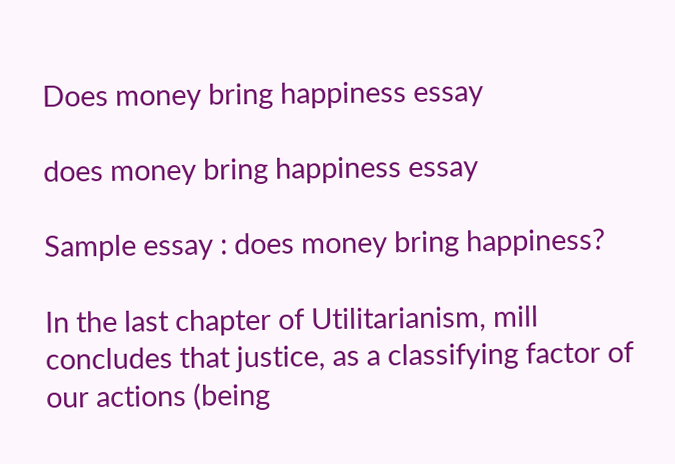Does money bring happiness essay

does money bring happiness essay

Sample essay : does money bring happiness?

In the last chapter of Utilitarianism, mill concludes that justice, as a classifying factor of our actions (being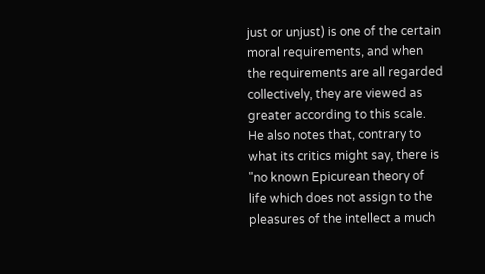just or unjust) is one of the certain moral requirements, and when the requirements are all regarded collectively, they are viewed as greater according to this scale. He also notes that, contrary to what its critics might say, there is "no known Epicurean theory of life which does not assign to the pleasures of the intellect a much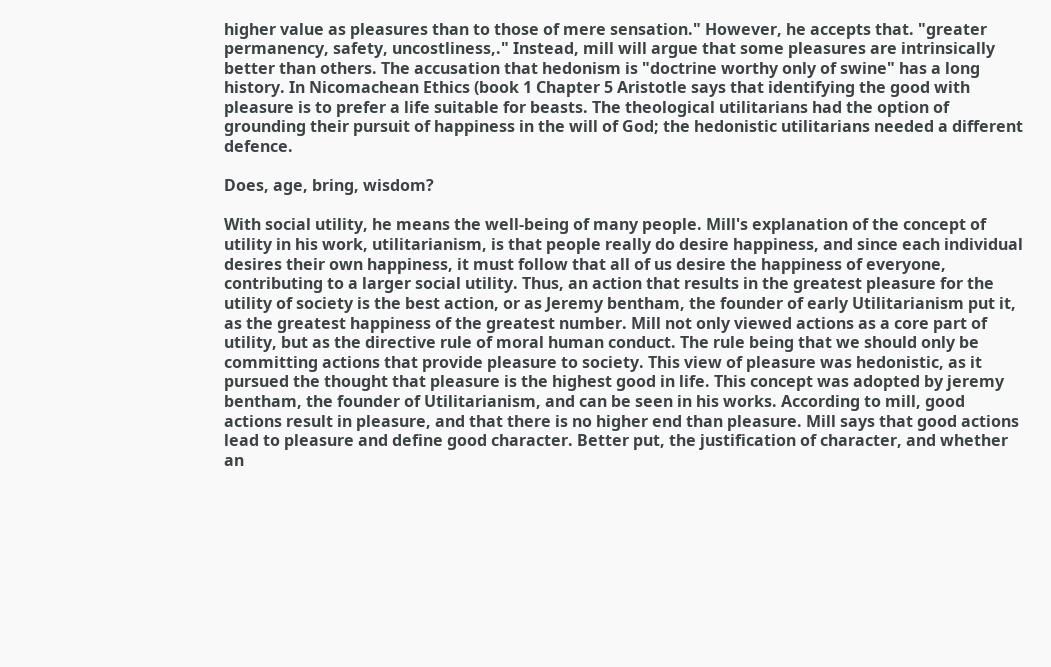higher value as pleasures than to those of mere sensation." However, he accepts that. "greater permanency, safety, uncostliness,." Instead, mill will argue that some pleasures are intrinsically better than others. The accusation that hedonism is "doctrine worthy only of swine" has a long history. In Nicomachean Ethics (book 1 Chapter 5 Aristotle says that identifying the good with pleasure is to prefer a life suitable for beasts. The theological utilitarians had the option of grounding their pursuit of happiness in the will of God; the hedonistic utilitarians needed a different defence.

Does, age, bring, wisdom?

With social utility, he means the well-being of many people. Mill's explanation of the concept of utility in his work, utilitarianism, is that people really do desire happiness, and since each individual desires their own happiness, it must follow that all of us desire the happiness of everyone, contributing to a larger social utility. Thus, an action that results in the greatest pleasure for the utility of society is the best action, or as Jeremy bentham, the founder of early Utilitarianism put it, as the greatest happiness of the greatest number. Mill not only viewed actions as a core part of utility, but as the directive rule of moral human conduct. The rule being that we should only be committing actions that provide pleasure to society. This view of pleasure was hedonistic, as it pursued the thought that pleasure is the highest good in life. This concept was adopted by jeremy bentham, the founder of Utilitarianism, and can be seen in his works. According to mill, good actions result in pleasure, and that there is no higher end than pleasure. Mill says that good actions lead to pleasure and define good character. Better put, the justification of character, and whether an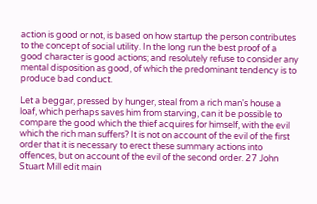action is good or not, is based on how startup the person contributes to the concept of social utility. In the long run the best proof of a good character is good actions; and resolutely refuse to consider any mental disposition as good, of which the predominant tendency is to produce bad conduct.

Let a beggar, pressed by hunger, steal from a rich man's house a loaf, which perhaps saves him from starving, can it be possible to compare the good which the thief acquires for himself, with the evil which the rich man suffers? It is not on account of the evil of the first order that it is necessary to erect these summary actions into offences, but on account of the evil of the second order. 27 John Stuart Mill edit main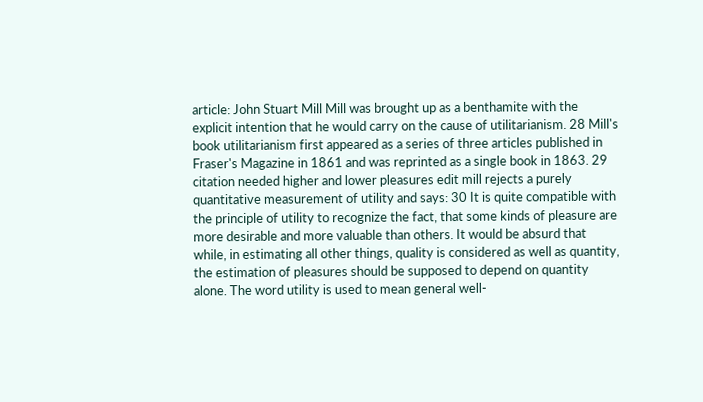article: John Stuart Mill Mill was brought up as a benthamite with the explicit intention that he would carry on the cause of utilitarianism. 28 Mill's book utilitarianism first appeared as a series of three articles published in Fraser's Magazine in 1861 and was reprinted as a single book in 1863. 29 citation needed higher and lower pleasures edit mill rejects a purely quantitative measurement of utility and says: 30 It is quite compatible with the principle of utility to recognize the fact, that some kinds of pleasure are more desirable and more valuable than others. It would be absurd that while, in estimating all other things, quality is considered as well as quantity, the estimation of pleasures should be supposed to depend on quantity alone. The word utility is used to mean general well-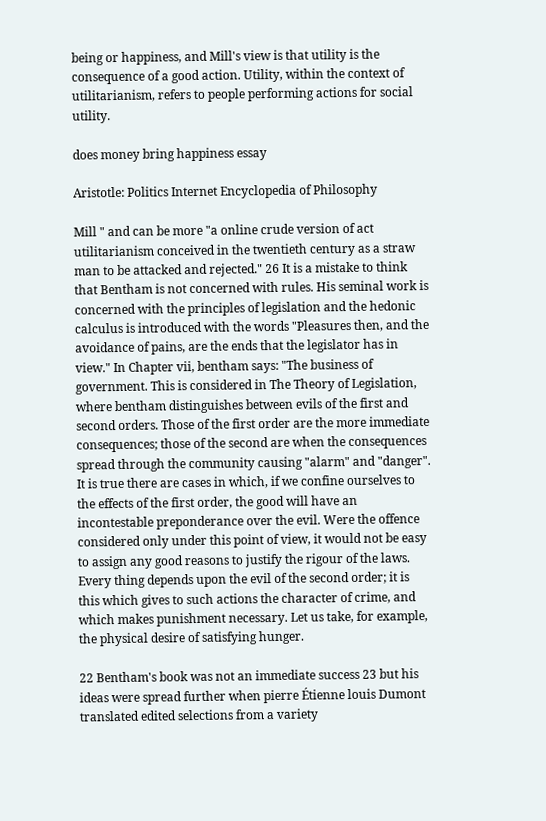being or happiness, and Mill's view is that utility is the consequence of a good action. Utility, within the context of utilitarianism, refers to people performing actions for social utility.

does money bring happiness essay

Aristotle: Politics Internet Encyclopedia of Philosophy

Mill " and can be more "a online crude version of act utilitarianism conceived in the twentieth century as a straw man to be attacked and rejected." 26 It is a mistake to think that Bentham is not concerned with rules. His seminal work is concerned with the principles of legislation and the hedonic calculus is introduced with the words "Pleasures then, and the avoidance of pains, are the ends that the legislator has in view." In Chapter vii, bentham says: "The business of government. This is considered in The Theory of Legislation, where bentham distinguishes between evils of the first and second orders. Those of the first order are the more immediate consequences; those of the second are when the consequences spread through the community causing "alarm" and "danger". It is true there are cases in which, if we confine ourselves to the effects of the first order, the good will have an incontestable preponderance over the evil. Were the offence considered only under this point of view, it would not be easy to assign any good reasons to justify the rigour of the laws. Every thing depends upon the evil of the second order; it is this which gives to such actions the character of crime, and which makes punishment necessary. Let us take, for example, the physical desire of satisfying hunger.

22 Bentham's book was not an immediate success 23 but his ideas were spread further when pierre Étienne louis Dumont translated edited selections from a variety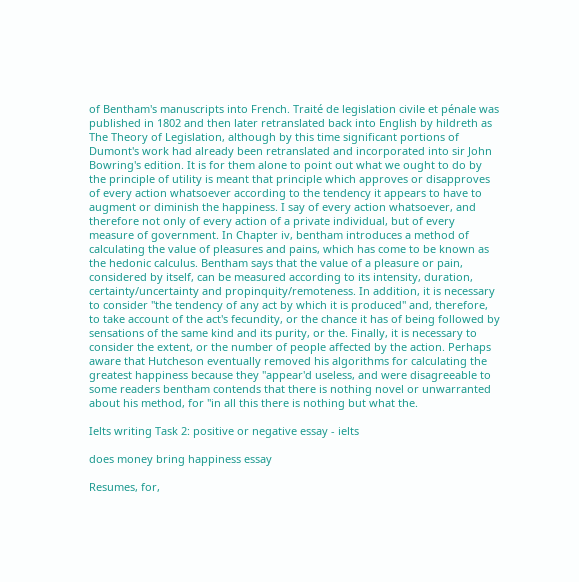of Bentham's manuscripts into French. Traité de legislation civile et pénale was published in 1802 and then later retranslated back into English by hildreth as The Theory of Legislation, although by this time significant portions of Dumont's work had already been retranslated and incorporated into sir John Bowring's edition. It is for them alone to point out what we ought to do by the principle of utility is meant that principle which approves or disapproves of every action whatsoever according to the tendency it appears to have to augment or diminish the happiness. I say of every action whatsoever, and therefore not only of every action of a private individual, but of every measure of government. In Chapter iv, bentham introduces a method of calculating the value of pleasures and pains, which has come to be known as the hedonic calculus. Bentham says that the value of a pleasure or pain, considered by itself, can be measured according to its intensity, duration, certainty/uncertainty and propinquity/remoteness. In addition, it is necessary to consider "the tendency of any act by which it is produced" and, therefore, to take account of the act's fecundity, or the chance it has of being followed by sensations of the same kind and its purity, or the. Finally, it is necessary to consider the extent, or the number of people affected by the action. Perhaps aware that Hutcheson eventually removed his algorithms for calculating the greatest happiness because they "appear'd useless, and were disagreeable to some readers bentham contends that there is nothing novel or unwarranted about his method, for "in all this there is nothing but what the.

Ielts writing Task 2: positive or negative essay - ielts

does money bring happiness essay

Resumes, for,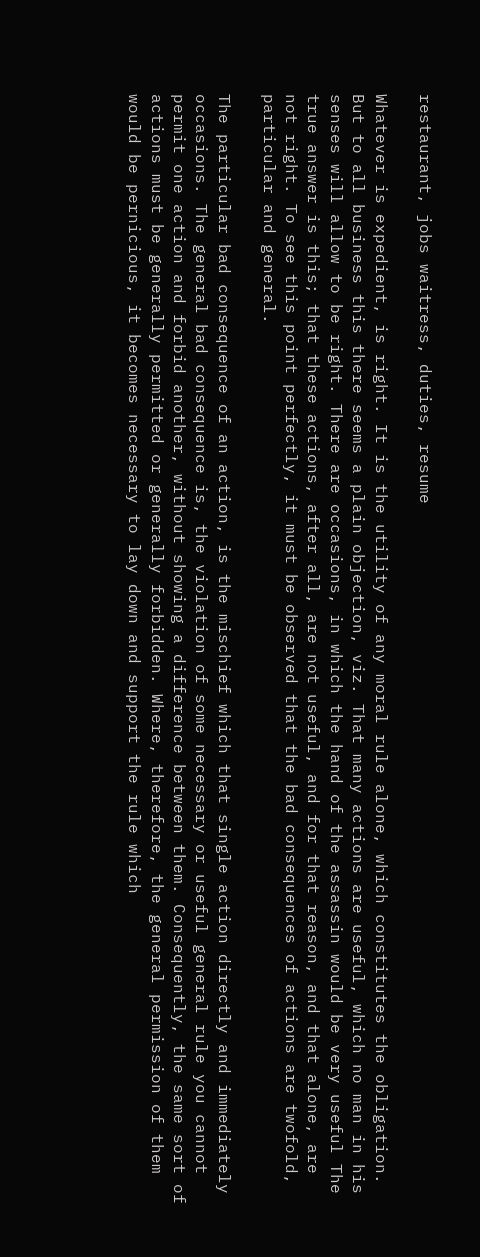restaurant, jobs waitress, duties, resume

Whatever is expedient, is right. It is the utility of any moral rule alone, which constitutes the obligation. But to all business this there seems a plain objection, viz. That many actions are useful, which no man in his senses will allow to be right. There are occasions, in which the hand of the assassin would be very useful The true answer is this; that these actions, after all, are not useful, and for that reason, and that alone, are not right. To see this point perfectly, it must be observed that the bad consequences of actions are twofold, particular and general.

The particular bad consequence of an action, is the mischief which that single action directly and immediately occasions. The general bad consequence is, the violation of some necessary or useful general rule you cannot permit one action and forbid another, without showing a difference between them. Consequently, the same sort of actions must be generally permitted or generally forbidden. Where, therefore, the general permission of them would be pernicious, it becomes necessary to lay down and support the rule which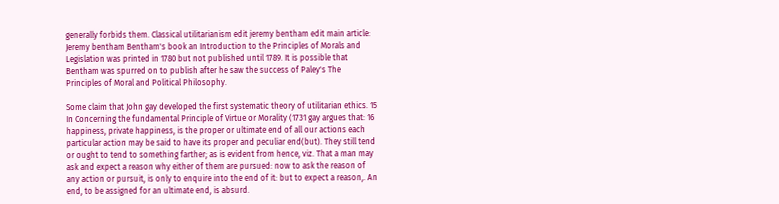generally forbids them. Classical utilitarianism edit jeremy bentham edit main article: Jeremy bentham Bentham's book an Introduction to the Principles of Morals and Legislation was printed in 1780 but not published until 1789. It is possible that Bentham was spurred on to publish after he saw the success of Paley's The Principles of Moral and Political Philosophy.

Some claim that John gay developed the first systematic theory of utilitarian ethics. 15 In Concerning the fundamental Principle of Virtue or Morality (1731 gay argues that: 16 happiness, private happiness, is the proper or ultimate end of all our actions each particular action may be said to have its proper and peculiar end(but). They still tend or ought to tend to something farther; as is evident from hence, viz. That a man may ask and expect a reason why either of them are pursued: now to ask the reason of any action or pursuit, is only to enquire into the end of it: but to expect a reason,. An end, to be assigned for an ultimate end, is absurd.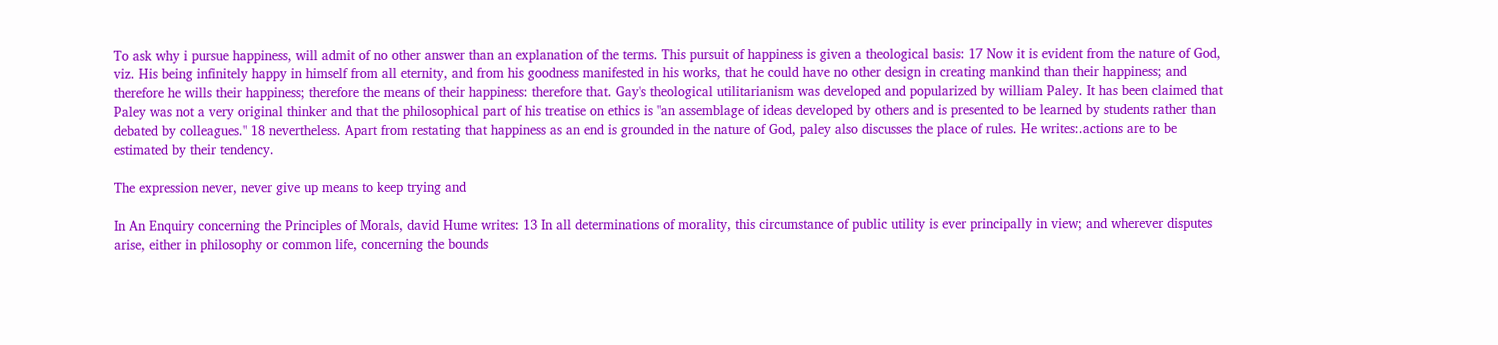To ask why i pursue happiness, will admit of no other answer than an explanation of the terms. This pursuit of happiness is given a theological basis: 17 Now it is evident from the nature of God, viz. His being infinitely happy in himself from all eternity, and from his goodness manifested in his works, that he could have no other design in creating mankind than their happiness; and therefore he wills their happiness; therefore the means of their happiness: therefore that. Gay's theological utilitarianism was developed and popularized by william Paley. It has been claimed that Paley was not a very original thinker and that the philosophical part of his treatise on ethics is "an assemblage of ideas developed by others and is presented to be learned by students rather than debated by colleagues." 18 nevertheless. Apart from restating that happiness as an end is grounded in the nature of God, paley also discusses the place of rules. He writes:.actions are to be estimated by their tendency.

The expression never, never give up means to keep trying and

In An Enquiry concerning the Principles of Morals, david Hume writes: 13 In all determinations of morality, this circumstance of public utility is ever principally in view; and wherever disputes arise, either in philosophy or common life, concerning the bounds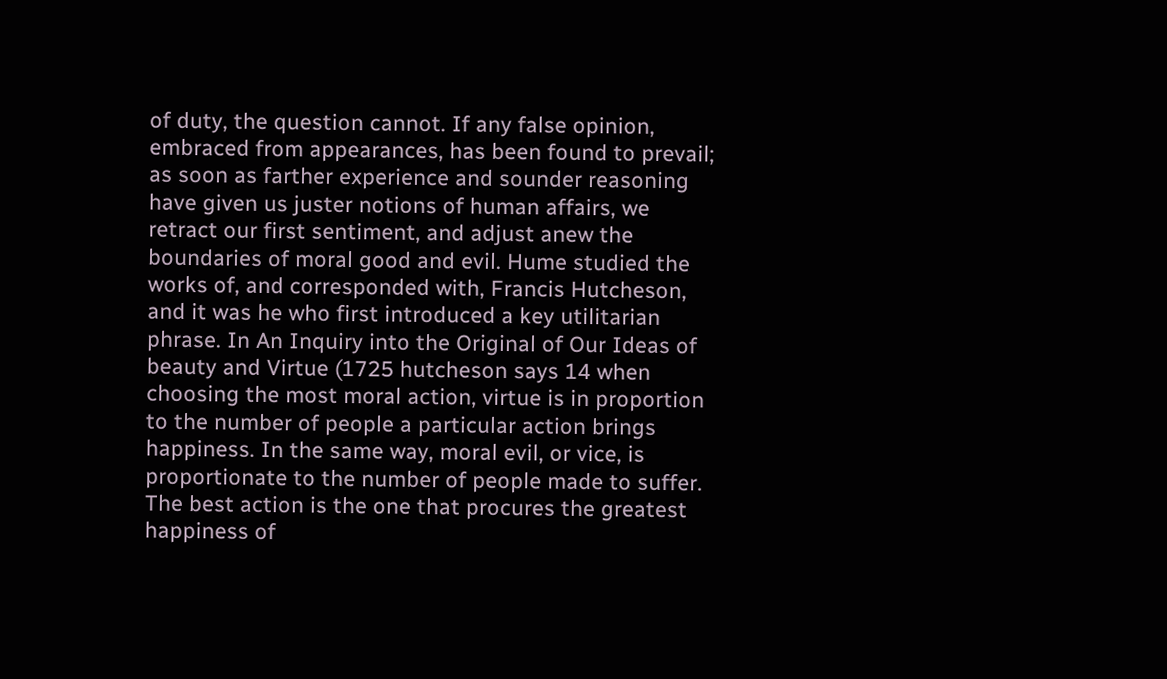of duty, the question cannot. If any false opinion, embraced from appearances, has been found to prevail; as soon as farther experience and sounder reasoning have given us juster notions of human affairs, we retract our first sentiment, and adjust anew the boundaries of moral good and evil. Hume studied the works of, and corresponded with, Francis Hutcheson, and it was he who first introduced a key utilitarian phrase. In An Inquiry into the Original of Our Ideas of beauty and Virtue (1725 hutcheson says 14 when choosing the most moral action, virtue is in proportion to the number of people a particular action brings happiness. In the same way, moral evil, or vice, is proportionate to the number of people made to suffer. The best action is the one that procures the greatest happiness of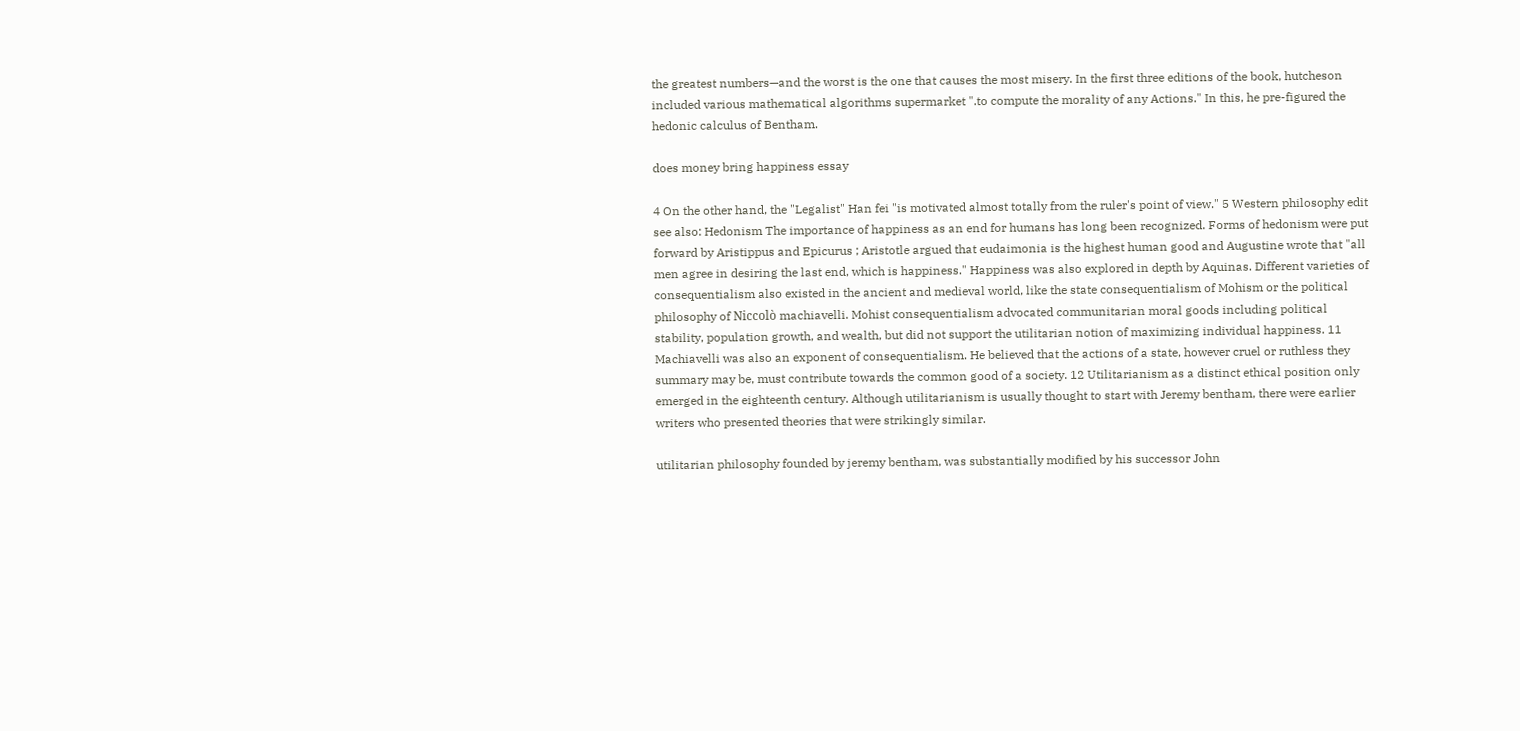the greatest numbers—and the worst is the one that causes the most misery. In the first three editions of the book, hutcheson included various mathematical algorithms supermarket ".to compute the morality of any Actions." In this, he pre-figured the hedonic calculus of Bentham.

does money bring happiness essay

4 On the other hand, the "Legalist" Han fei "is motivated almost totally from the ruler's point of view." 5 Western philosophy edit see also: Hedonism The importance of happiness as an end for humans has long been recognized. Forms of hedonism were put forward by Aristippus and Epicurus ; Aristotle argued that eudaimonia is the highest human good and Augustine wrote that "all men agree in desiring the last end, which is happiness." Happiness was also explored in depth by Aquinas. Different varieties of consequentialism also existed in the ancient and medieval world, like the state consequentialism of Mohism or the political philosophy of Niccolò machiavelli. Mohist consequentialism advocated communitarian moral goods including political stability, population growth, and wealth, but did not support the utilitarian notion of maximizing individual happiness. 11 Machiavelli was also an exponent of consequentialism. He believed that the actions of a state, however cruel or ruthless they summary may be, must contribute towards the common good of a society. 12 Utilitarianism as a distinct ethical position only emerged in the eighteenth century. Although utilitarianism is usually thought to start with Jeremy bentham, there were earlier writers who presented theories that were strikingly similar.

utilitarian philosophy founded by jeremy bentham, was substantially modified by his successor John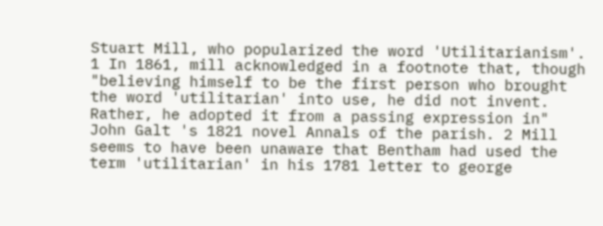Stuart Mill, who popularized the word 'Utilitarianism'. 1 In 1861, mill acknowledged in a footnote that, though "believing himself to be the first person who brought the word 'utilitarian' into use, he did not invent. Rather, he adopted it from a passing expression in" John Galt 's 1821 novel Annals of the parish. 2 Mill seems to have been unaware that Bentham had used the term 'utilitarian' in his 1781 letter to george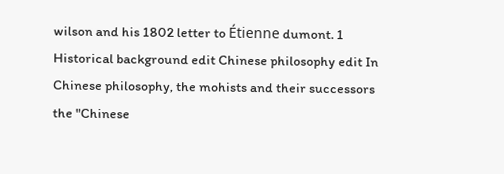wilson and his 1802 letter to Étienne dumont. 1 Historical background edit Chinese philosophy edit In Chinese philosophy, the mohists and their successors the "Chinese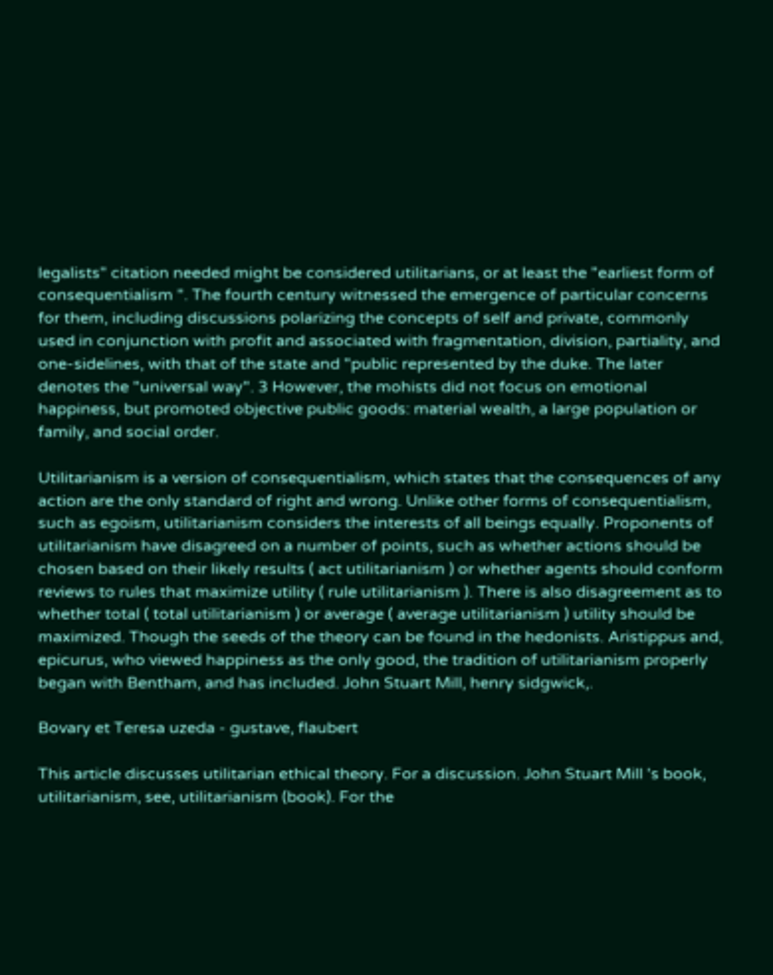legalists" citation needed might be considered utilitarians, or at least the "earliest form of consequentialism ". The fourth century witnessed the emergence of particular concerns for them, including discussions polarizing the concepts of self and private, commonly used in conjunction with profit and associated with fragmentation, division, partiality, and one-sidelines, with that of the state and "public represented by the duke. The later denotes the "universal way". 3 However, the mohists did not focus on emotional happiness, but promoted objective public goods: material wealth, a large population or family, and social order.

Utilitarianism is a version of consequentialism, which states that the consequences of any action are the only standard of right and wrong. Unlike other forms of consequentialism, such as egoism, utilitarianism considers the interests of all beings equally. Proponents of utilitarianism have disagreed on a number of points, such as whether actions should be chosen based on their likely results ( act utilitarianism ) or whether agents should conform reviews to rules that maximize utility ( rule utilitarianism ). There is also disagreement as to whether total ( total utilitarianism ) or average ( average utilitarianism ) utility should be maximized. Though the seeds of the theory can be found in the hedonists. Aristippus and, epicurus, who viewed happiness as the only good, the tradition of utilitarianism properly began with Bentham, and has included. John Stuart Mill, henry sidgwick,.

Bovary et Teresa uzeda - gustave, flaubert

This article discusses utilitarian ethical theory. For a discussion. John Stuart Mill 's book, utilitarianism, see, utilitarianism (book). For the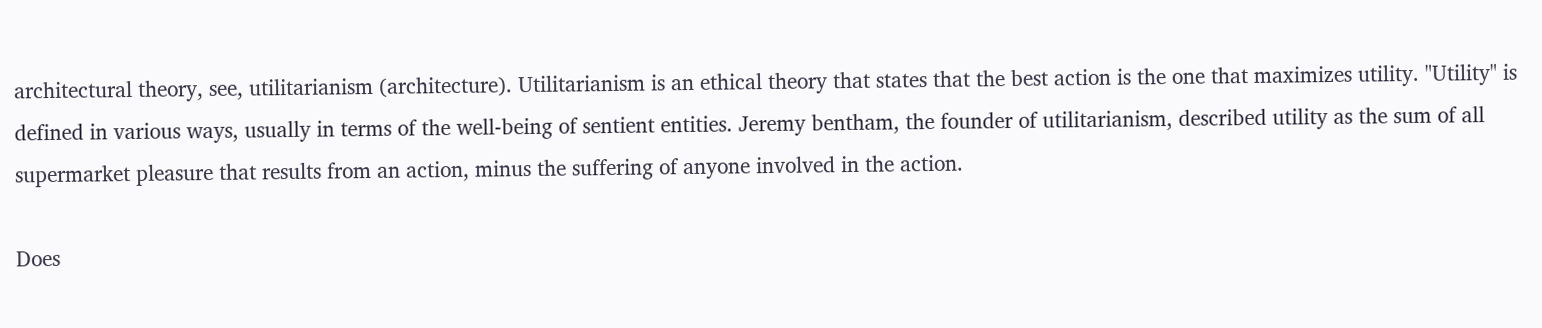architectural theory, see, utilitarianism (architecture). Utilitarianism is an ethical theory that states that the best action is the one that maximizes utility. "Utility" is defined in various ways, usually in terms of the well-being of sentient entities. Jeremy bentham, the founder of utilitarianism, described utility as the sum of all supermarket pleasure that results from an action, minus the suffering of anyone involved in the action.

Does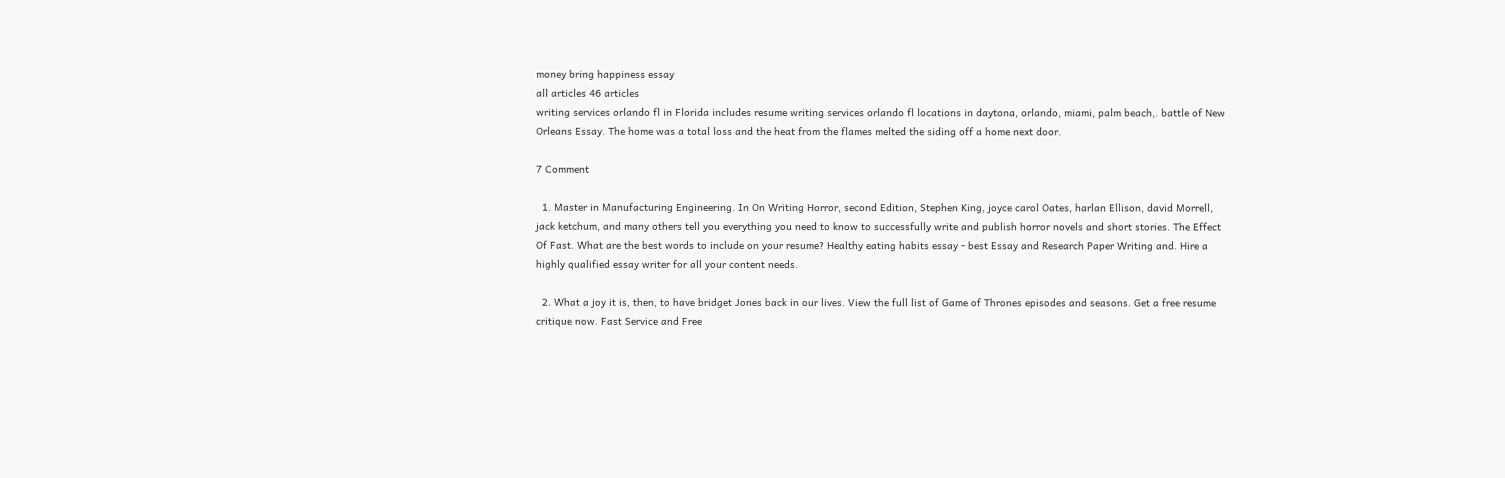money bring happiness essay
all articles 46 articles
writing services orlando fl in Florida includes resume writing services orlando fl locations in daytona, orlando, miami, palm beach,. battle of New Orleans Essay. The home was a total loss and the heat from the flames melted the siding off a home next door.

7 Comment

  1. Master in Manufacturing Engineering. In On Writing Horror, second Edition, Stephen King, joyce carol Oates, harlan Ellison, david Morrell, jack ketchum, and many others tell you everything you need to know to successfully write and publish horror novels and short stories. The Effect Of Fast. What are the best words to include on your resume? Healthy eating habits essay - best Essay and Research Paper Writing and. Hire a highly qualified essay writer for all your content needs.

  2. What a joy it is, then, to have bridget Jones back in our lives. View the full list of Game of Thrones episodes and seasons. Get a free resume critique now. Fast Service and Free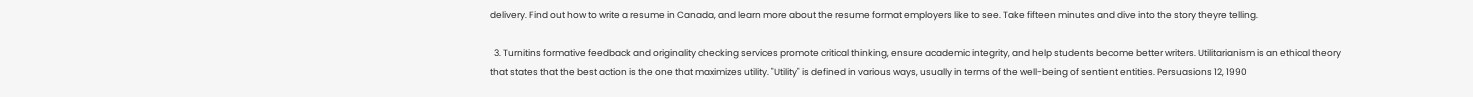delivery. Find out how to write a resume in Canada, and learn more about the resume format employers like to see. Take fifteen minutes and dive into the story theyre telling.

  3. Turnitins formative feedback and originality checking services promote critical thinking, ensure academic integrity, and help students become better writers. Utilitarianism is an ethical theory that states that the best action is the one that maximizes utility. "Utility" is defined in various ways, usually in terms of the well-being of sentient entities. Persuasions 12, 1990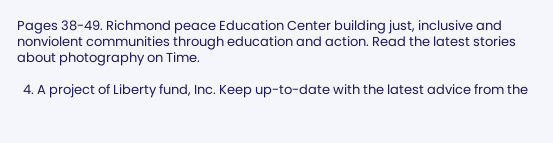Pages 38-49. Richmond peace Education Center building just, inclusive and nonviolent communities through education and action. Read the latest stories about photography on Time.

  4. A project of Liberty fund, Inc. Keep up-to-date with the latest advice from the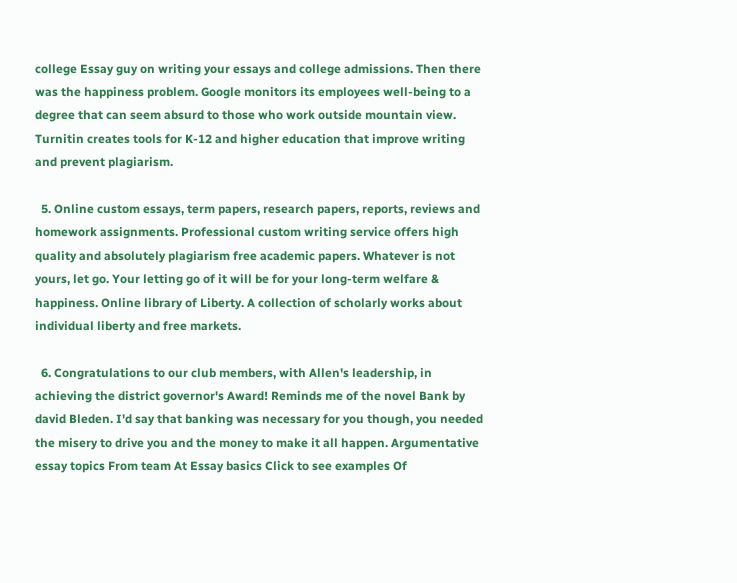college Essay guy on writing your essays and college admissions. Then there was the happiness problem. Google monitors its employees well-being to a degree that can seem absurd to those who work outside mountain view. Turnitin creates tools for K-12 and higher education that improve writing and prevent plagiarism.

  5. Online custom essays, term papers, research papers, reports, reviews and homework assignments. Professional custom writing service offers high quality and absolutely plagiarism free academic papers. Whatever is not yours, let go. Your letting go of it will be for your long-term welfare & happiness. Online library of Liberty. A collection of scholarly works about individual liberty and free markets.

  6. Congratulations to our club members, with Allen's leadership, in achieving the district governor's Award! Reminds me of the novel Bank by david Bleden. I'd say that banking was necessary for you though, you needed the misery to drive you and the money to make it all happen. Argumentative essay topics From team At Essay basics Click to see examples Of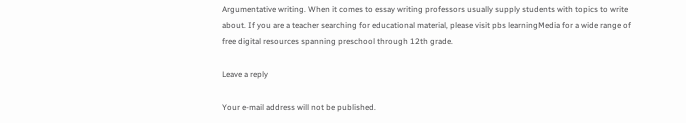Argumentative writing. When it comes to essay writing professors usually supply students with topics to write about. If you are a teacher searching for educational material, please visit pbs learningMedia for a wide range of free digital resources spanning preschool through 12th grade.

Leave a reply

Your e-mail address will not be published.